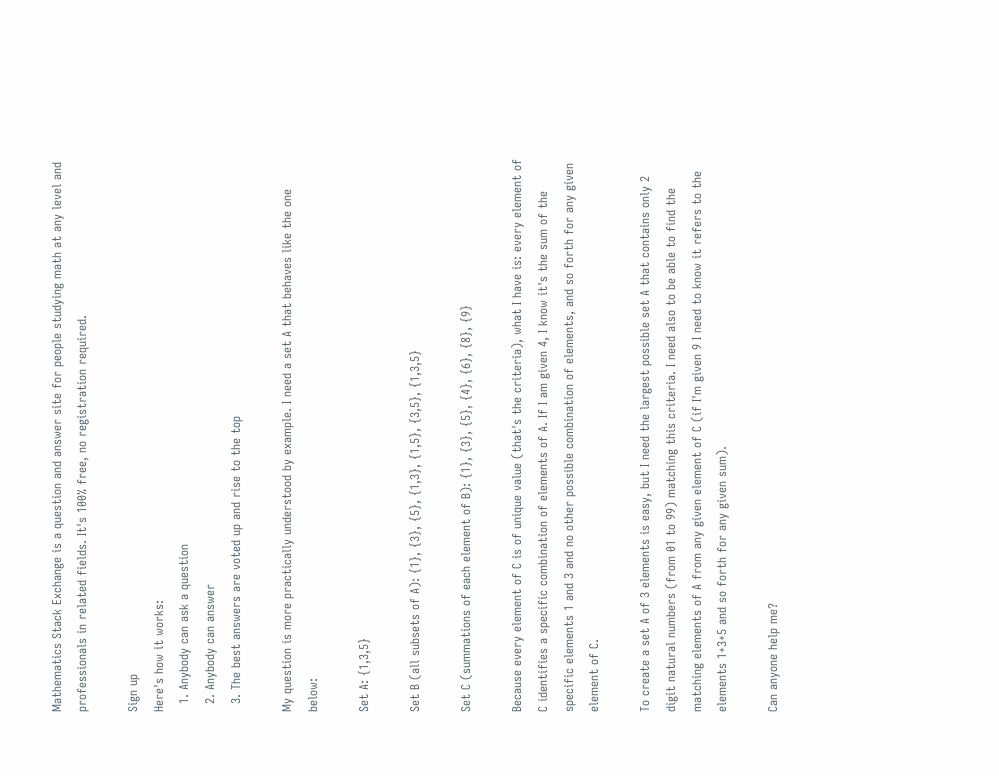Mathematics Stack Exchange is a question and answer site for people studying math at any level and professionals in related fields. It's 100% free, no registration required.

Sign up
Here's how it works:
  1. Anybody can ask a question
  2. Anybody can answer
  3. The best answers are voted up and rise to the top

My question is more practically understood by example. I need a set A that behaves like the one below:

Set A: {1,3,5}

Set B (all subsets of A): {1}, {3}, {5}, {1,3}, {1,5}, {3,5}, {1,3,5}

Set C (summations of each element of B): {1}, {3}, {5}, {4}, {6}, {8}, {9}

Because every element of C is of unique value (that's the criteria), what I have is: every element of C identifies a specific combination of elements of A. If I am given 4, I know it's the sum of the specific elements 1 and 3 and no other possible combination of elements, and so forth for any given element of C.

To create a set A of 3 elements is easy, but I need the largest possible set A that contains only 2 digit natural numbers (from 01 to 99) matching this criteria. I need also to be able to find the matching elements of A from any given element of C (if I'm given 9 I need to know it refers to the elements 1+3+5 and so forth for any given sum).

Can anyone help me?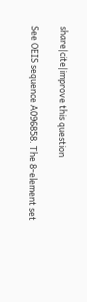share|cite|improve this question

See OEIS sequence A096858. The 8-element set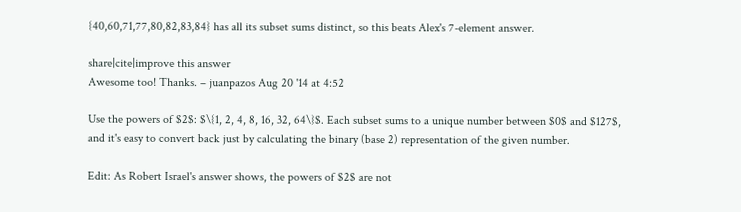{40,60,71,77,80,82,83,84} has all its subset sums distinct, so this beats Alex's 7-element answer.

share|cite|improve this answer
Awesome too! Thanks. – juanpazos Aug 20 '14 at 4:52

Use the powers of $2$: $\{1, 2, 4, 8, 16, 32, 64\}$. Each subset sums to a unique number between $0$ and $127$, and it's easy to convert back just by calculating the binary (base 2) representation of the given number.

Edit: As Robert Israel's answer shows, the powers of $2$ are not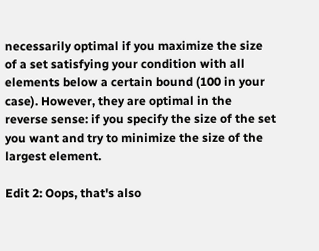necessarily optimal if you maximize the size of a set satisfying your condition with all elements below a certain bound (100 in your case). However, they are optimal in the reverse sense: if you specify the size of the set you want and try to minimize the size of the largest element.

Edit 2: Oops, that's also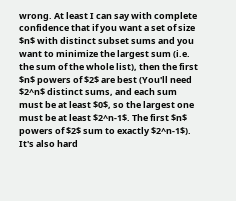wrong. At least I can say with complete confidence that if you want a set of size $n$ with distinct subset sums and you want to minimize the largest sum (i.e. the sum of the whole list), then the first $n$ powers of $2$ are best (You'll need $2^n$ distinct sums, and each sum must be at least $0$, so the largest one must be at least $2^n-1$. The first $n$ powers of $2$ sum to exactly $2^n-1$). It's also hard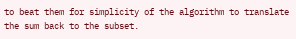to beat them for simplicity of the algorithm to translate the sum back to the subset.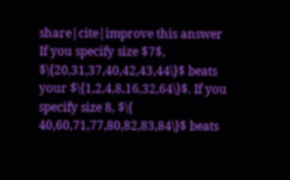share|cite|improve this answer
If you specify size $7$, $\{20,31,37,40,42,43,44\}$ beats your $\{1,2,4,8,16,32,64\}$. If you specify size 8, $\{ 40,60,71,77,80,82,83,84\}$ beats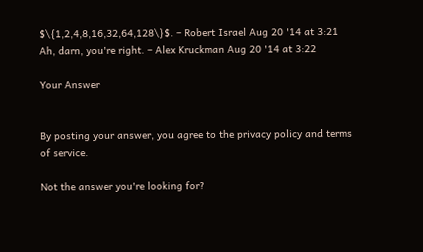$\{1,2,4,8,16,32,64,128\}$. – Robert Israel Aug 20 '14 at 3:21
Ah, darn, you're right. – Alex Kruckman Aug 20 '14 at 3:22

Your Answer


By posting your answer, you agree to the privacy policy and terms of service.

Not the answer you're looking for?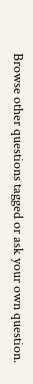Browse other questions tagged or ask your own question.